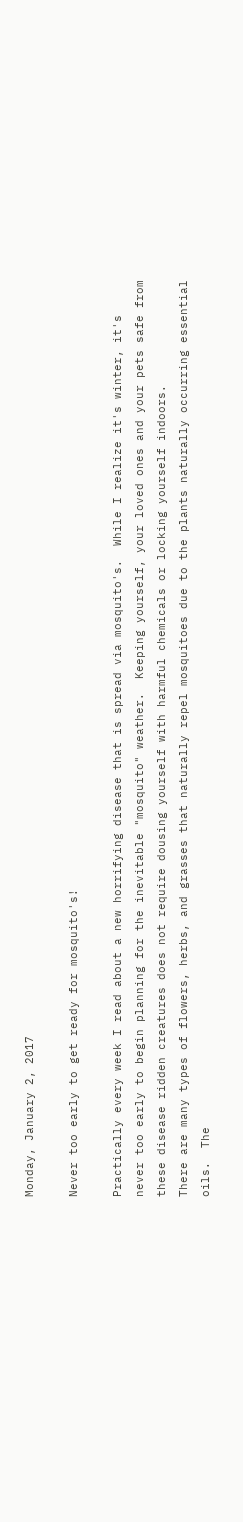Monday, January 2, 2017

Never too early to get ready for mosquito's!

Practically every week I read about a new horrifying disease that is spread via mosquito's.  While I realize it's winter, it's never too early to begin planning for the inevitable "mosquito" weather.  Keeping yourself, your loved ones and your pets safe from these disease ridden creatures does not require dousing yourself with harmful chemicals or locking yourself indoors.
There are many types of flowers, herbs, and grasses that naturally repel mosquitoes due to the plants naturally occurring essential oils.  The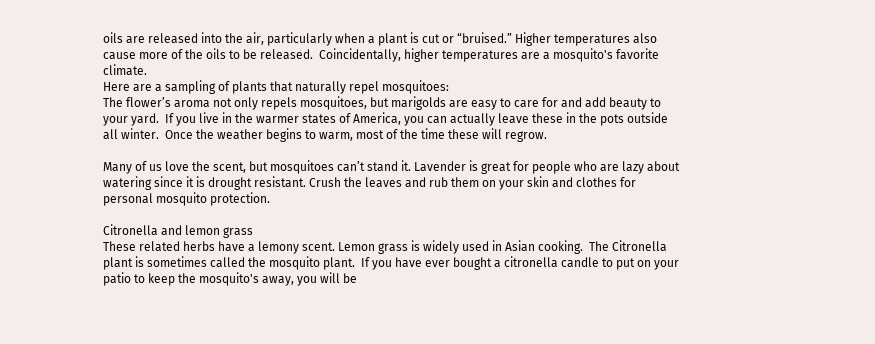oils are released into the air, particularly when a plant is cut or “bruised.” Higher temperatures also cause more of the oils to be released.  Coincidentally, higher temperatures are a mosquito's favorite climate.
Here are a sampling of plants that naturally repel mosquitoes:
The flower’s aroma not only repels mosquitoes, but marigolds are easy to care for and add beauty to your yard.  If you live in the warmer states of America, you can actually leave these in the pots outside all winter.  Once the weather begins to warm, most of the time these will regrow.

Many of us love the scent, but mosquitoes can’t stand it. Lavender is great for people who are lazy about watering since it is drought resistant. Crush the leaves and rub them on your skin and clothes for personal mosquito protection.

Citronella and lemon grass
These related herbs have a lemony scent. Lemon grass is widely used in Asian cooking.  The Citronella plant is sometimes called the mosquito plant.  If you have ever bought a citronella candle to put on your patio to keep the mosquito's away, you will be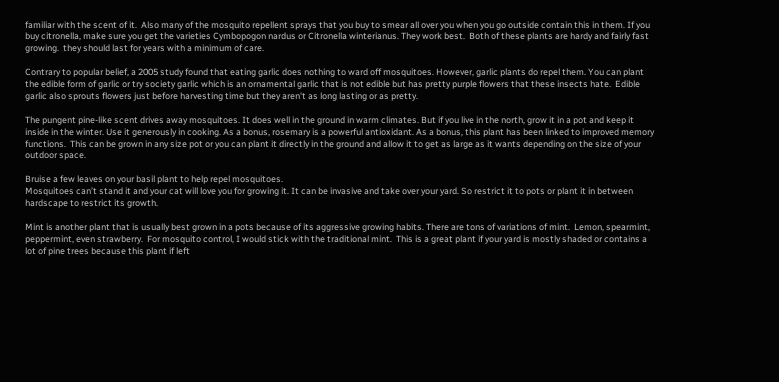familiar with the scent of it.  Also many of the mosquito repellent sprays that you buy to smear all over you when you go outside contain this in them. If you buy citronella, make sure you get the varieties Cymbopogon nardus or Citronella winterianus. They work best.  Both of these plants are hardy and fairly fast growing.  they should last for years with a minimum of care.

Contrary to popular belief, a 2005 study found that eating garlic does nothing to ward off mosquitoes. However, garlic plants do repel them. You can plant the edible form of garlic or try society garlic which is an ornamental garlic that is not edible but has pretty purple flowers that these insects hate.  Edible garlic also sprouts flowers just before harvesting time but they aren't as long lasting or as pretty.

The pungent pine-like scent drives away mosquitoes. It does well in the ground in warm climates. But if you live in the north, grow it in a pot and keep it inside in the winter. Use it generously in cooking. As a bonus, rosemary is a powerful antioxidant. As a bonus, this plant has been linked to improved memory functions.  This can be grown in any size pot or you can plant it directly in the ground and allow it to get as large as it wants depending on the size of your outdoor space.

Bruise a few leaves on your basil plant to help repel mosquitoes.
Mosquitoes can’t stand it and your cat will love you for growing it. It can be invasive and take over your yard. So restrict it to pots or plant it in between hardscape to restrict its growth.

Mint is another plant that is usually best grown in a pots because of its aggressive growing habits. There are tons of variations of mint.  Lemon, spearmint, peppermint, even strawberry.  For mosquito control, I would stick with the traditional mint.  This is a great plant if your yard is mostly shaded or contains a lot of pine trees because this plant if left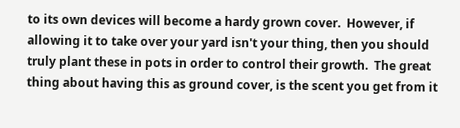to its own devices will become a hardy grown cover.  However, if allowing it to take over your yard isn't your thing, then you should truly plant these in pots in order to control their growth.  The great thing about having this as ground cover, is the scent you get from it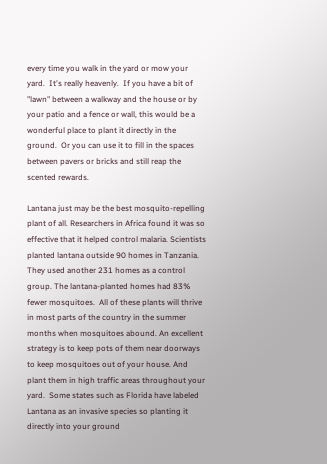every time you walk in the yard or mow your yard.  It's really heavenly.  If you have a bit of "lawn" between a walkway and the house or by your patio and a fence or wall, this would be a wonderful place to plant it directly in the ground.  Or you can use it to fill in the spaces between pavers or bricks and still reap the scented rewards.

Lantana just may be the best mosquito-repelling plant of all. Researchers in Africa found it was so effective that it helped control malaria. Scientists planted lantana outside 90 homes in Tanzania. They used another 231 homes as a control group. The lantana-planted homes had 83% fewer mosquitoes.  All of these plants will thrive in most parts of the country in the summer months when mosquitoes abound. An excellent strategy is to keep pots of them near doorways to keep mosquitoes out of your house. And plant them in high traffic areas throughout your yard.  Some states such as Florida have labeled Lantana as an invasive species so planting it directly into your ground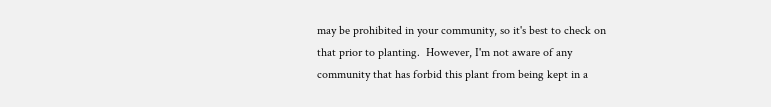may be prohibited in your community, so it's best to check on that prior to planting.  However, I'm not aware of any community that has forbid this plant from being kept in a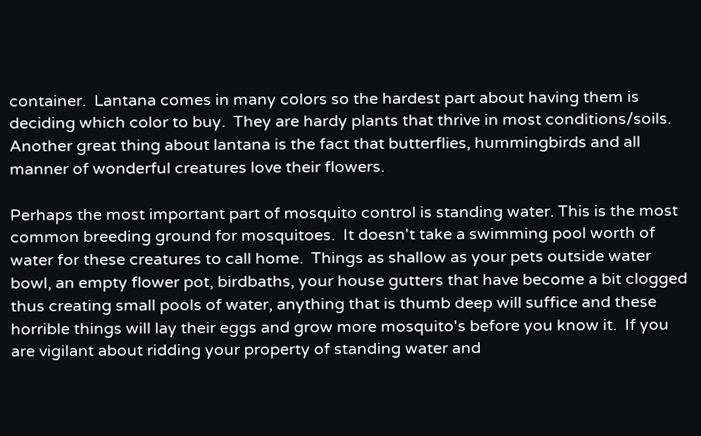container.  Lantana comes in many colors so the hardest part about having them is deciding which color to buy.  They are hardy plants that thrive in most conditions/soils.  Another great thing about lantana is the fact that butterflies, hummingbirds and all manner of wonderful creatures love their flowers.

Perhaps the most important part of mosquito control is standing water. This is the most common breeding ground for mosquitoes.  It doesn't take a swimming pool worth of water for these creatures to call home.  Things as shallow as your pets outside water bowl, an empty flower pot, birdbaths, your house gutters that have become a bit clogged thus creating small pools of water, anything that is thumb deep will suffice and these horrible things will lay their eggs and grow more mosquito's before you know it.  If you are vigilant about ridding your property of standing water and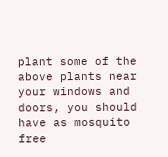plant some of the above plants near your windows and doors, you should have as mosquito free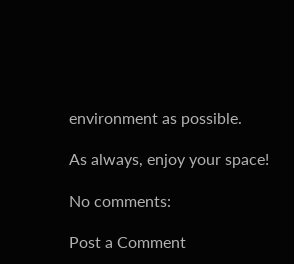environment as possible.

As always, enjoy your space!

No comments:

Post a Comment